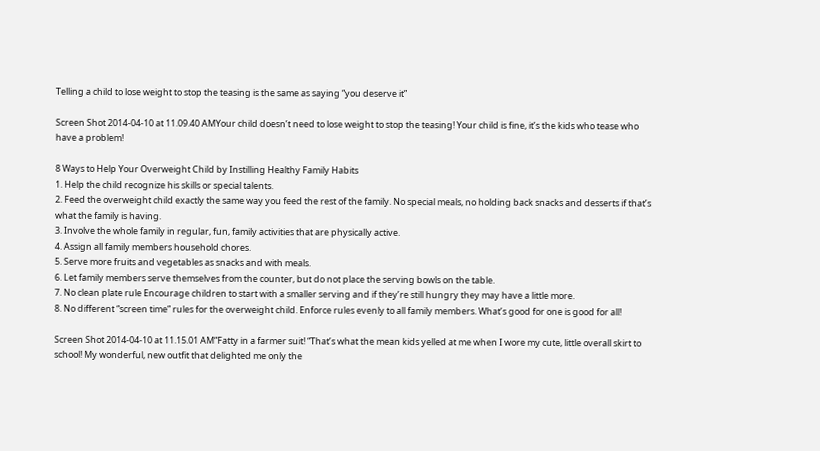Telling a child to lose weight to stop the teasing is the same as saying “you deserve it”

Screen Shot 2014-04-10 at 11.09.40 AMYour child doesn’t need to lose weight to stop the teasing! Your child is fine, it’s the kids who tease who have a problem!

8 Ways to Help Your Overweight Child by Instilling Healthy Family Habits
1. Help the child recognize his skills or special talents.
2. Feed the overweight child exactly the same way you feed the rest of the family. No special meals, no holding back snacks and desserts if that’s what the family is having.
3. Involve the whole family in regular, fun, family activities that are physically active.
4. Assign all family members household chores.
5. Serve more fruits and vegetables as snacks and with meals.
6. Let family members serve themselves from the counter, but do not place the serving bowls on the table.
7. No clean plate rule Encourage children to start with a smaller serving and if they’re still hungry they may have a little more.
8. No different “screen time” rules for the overweight child. Enforce rules evenly to all family members. What’s good for one is good for all!

Screen Shot 2014-04-10 at 11.15.01 AM“Fatty in a farmer suit! “That’s what the mean kids yelled at me when I wore my cute, little overall skirt to school! My wonderful, new outfit that delighted me only the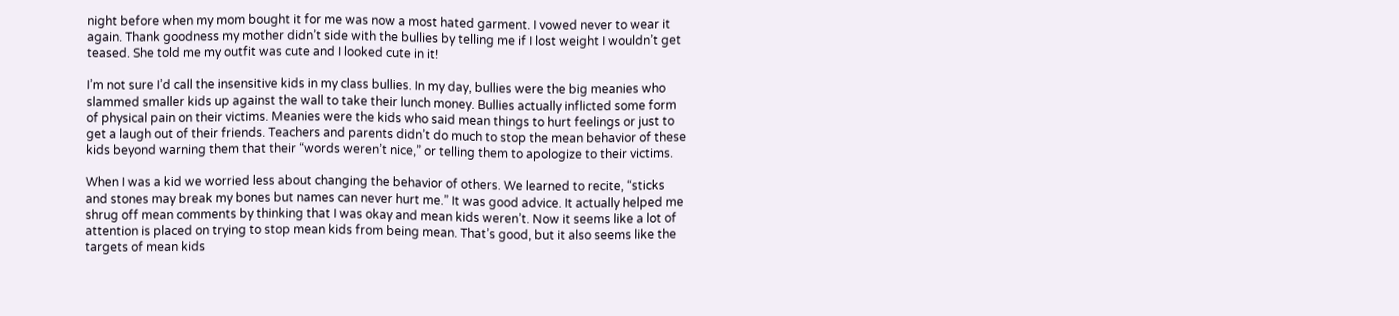night before when my mom bought it for me was now a most hated garment. I vowed never to wear it again. Thank goodness my mother didn’t side with the bullies by telling me if I lost weight I wouldn’t get teased. She told me my outfit was cute and I looked cute in it!

I’m not sure I’d call the insensitive kids in my class bullies. In my day, bullies were the big meanies who slammed smaller kids up against the wall to take their lunch money. Bullies actually inflicted some form of physical pain on their victims. Meanies were the kids who said mean things to hurt feelings or just to get a laugh out of their friends. Teachers and parents didn’t do much to stop the mean behavior of these kids beyond warning them that their “words weren’t nice,” or telling them to apologize to their victims.

When I was a kid we worried less about changing the behavior of others. We learned to recite, “sticks and stones may break my bones but names can never hurt me.” It was good advice. It actually helped me shrug off mean comments by thinking that I was okay and mean kids weren’t. Now it seems like a lot of attention is placed on trying to stop mean kids from being mean. That’s good, but it also seems like the targets of mean kids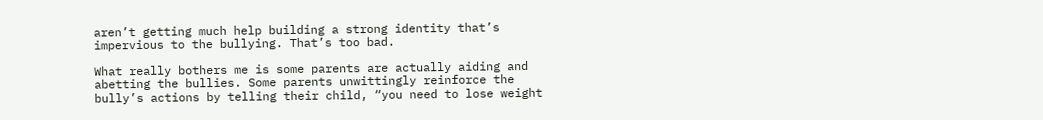aren’t getting much help building a strong identity that’s impervious to the bullying. That’s too bad.

What really bothers me is some parents are actually aiding and abetting the bullies. Some parents unwittingly reinforce the bully’s actions by telling their child, “you need to lose weight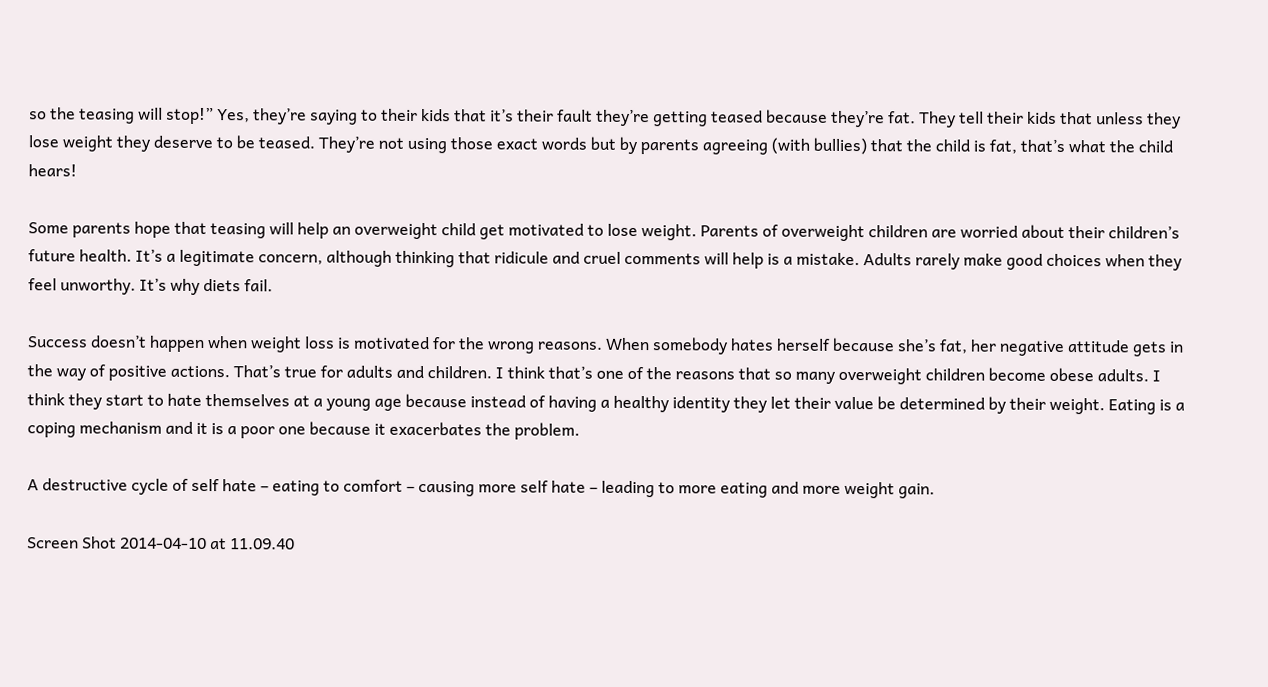so the teasing will stop!” Yes, they’re saying to their kids that it’s their fault they’re getting teased because they’re fat. They tell their kids that unless they lose weight they deserve to be teased. They’re not using those exact words but by parents agreeing (with bullies) that the child is fat, that’s what the child hears!

Some parents hope that teasing will help an overweight child get motivated to lose weight. Parents of overweight children are worried about their children’s future health. It’s a legitimate concern, although thinking that ridicule and cruel comments will help is a mistake. Adults rarely make good choices when they feel unworthy. It’s why diets fail.

Success doesn’t happen when weight loss is motivated for the wrong reasons. When somebody hates herself because she’s fat, her negative attitude gets in the way of positive actions. That’s true for adults and children. I think that’s one of the reasons that so many overweight children become obese adults. I think they start to hate themselves at a young age because instead of having a healthy identity they let their value be determined by their weight. Eating is a coping mechanism and it is a poor one because it exacerbates the problem.

A destructive cycle of self hate – eating to comfort – causing more self hate – leading to more eating and more weight gain.

Screen Shot 2014-04-10 at 11.09.40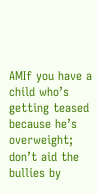AMIf you have a child who’s getting teased because he’s overweight; don’t aid the bullies by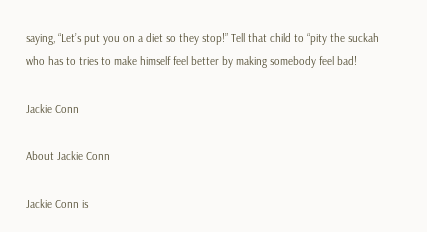saying, “Let’s put you on a diet so they stop!” Tell that child to “pity the suckah who has to tries to make himself feel better by making somebody feel bad!

Jackie Conn

About Jackie Conn

Jackie Conn is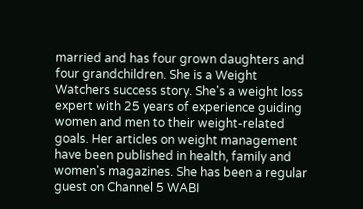married and has four grown daughters and four grandchildren. She is a Weight Watchers success story. She's a weight loss expert with 25 years of experience guiding women and men to their weight-related goals. Her articles on weight management have been published in health, family and women's magazines. She has been a regular guest on Channel 5 WABI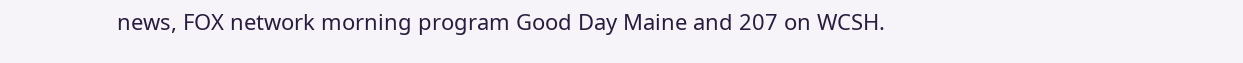news, FOX network morning program Good Day Maine and 207 on WCSH.